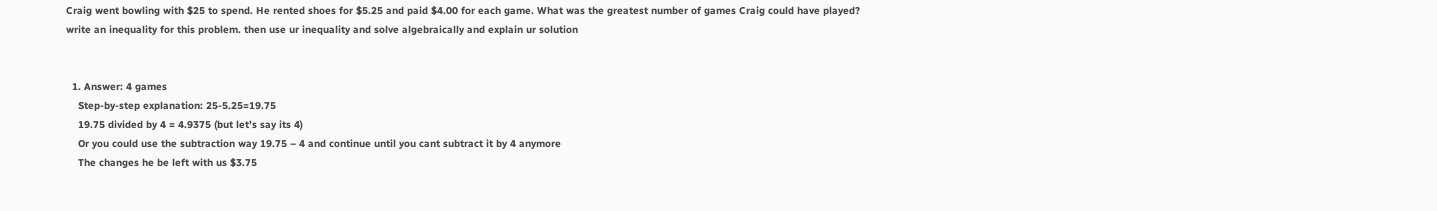Craig went bowling with $25 to spend. He rented shoes for $5.25 and paid $4.00 for each game. What was the greatest number of games Craig could have played?
write an inequality for this problem. then use ur inequality and solve algebraically and explain ur solution


  1. Answer: 4 games
    Step-by-step explanation: 25-5.25=19.75
    19.75 divided by 4 = 4.9375 (but let’s say its 4)
    Or you could use the subtraction way 19.75 – 4 and continue until you cant subtract it by 4 anymore
    The changes he be left with us $3.75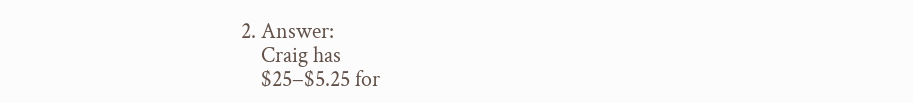2. Answer:
    Craig has
    $25−$5.25 for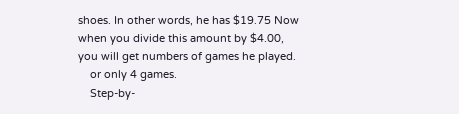shoes. In other words, he has $19.75 Now when you divide this amount by $4.00, you will get numbers of games he played.
    or only 4 games.
    Step-by-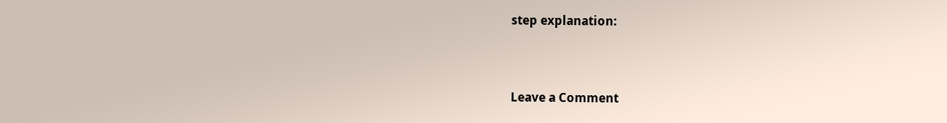step explanation:


Leave a Comment